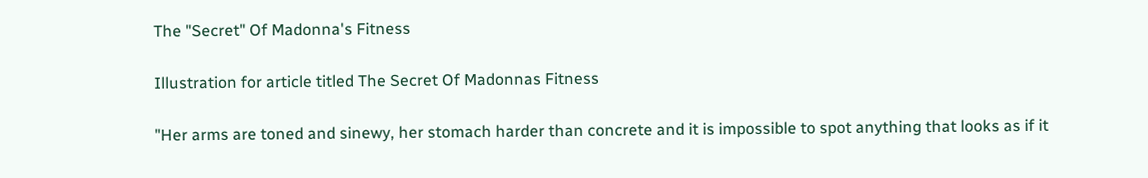The "Secret" Of Madonna's Fitness

Illustration for article titled The Secret Of Madonnas Fitness

"Her arms are toned and sinewy, her stomach harder than concrete and it is impossible to spot anything that looks as if it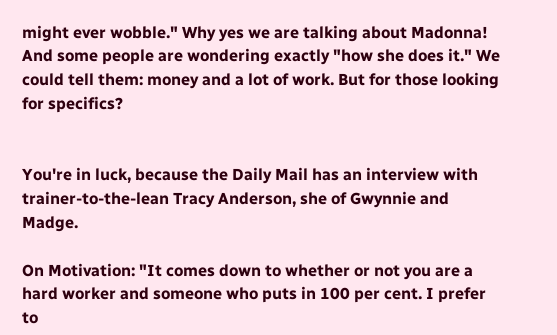might ever wobble." Why yes we are talking about Madonna! And some people are wondering exactly "how she does it." We could tell them: money and a lot of work. But for those looking for specifics?


You're in luck, because the Daily Mail has an interview with trainer-to-the-lean Tracy Anderson, she of Gwynnie and Madge.

On Motivation: "It comes down to whether or not you are a hard worker and someone who puts in 100 per cent. I prefer to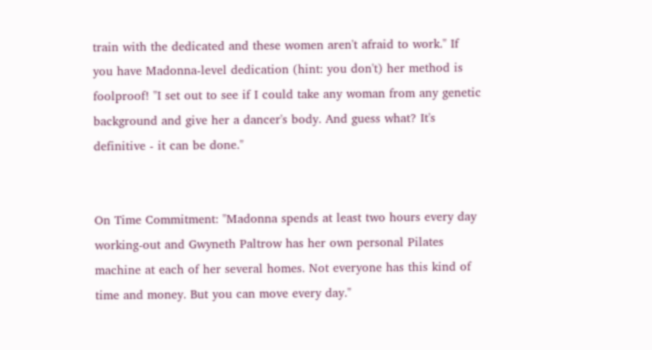train with the dedicated and these women aren't afraid to work." If you have Madonna-level dedication (hint: you don't) her method is foolproof! "I set out to see if I could take any woman from any genetic background and give her a dancer's body. And guess what? It's definitive - it can be done."


On Time Commitment: "Madonna spends at least two hours every day working-out and Gwyneth Paltrow has her own personal Pilates machine at each of her several homes. Not everyone has this kind of time and money. But you can move every day."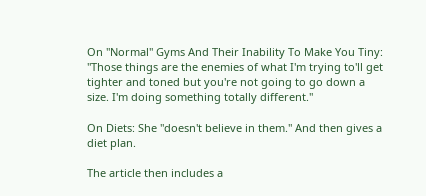On "Normal" Gyms And Their Inability To Make You Tiny: "Those things are the enemies of what I'm trying to'll get tighter and toned but you're not going to go down a size. I'm doing something totally different."

On Diets: She "doesn't believe in them." And then gives a diet plan.

The article then includes a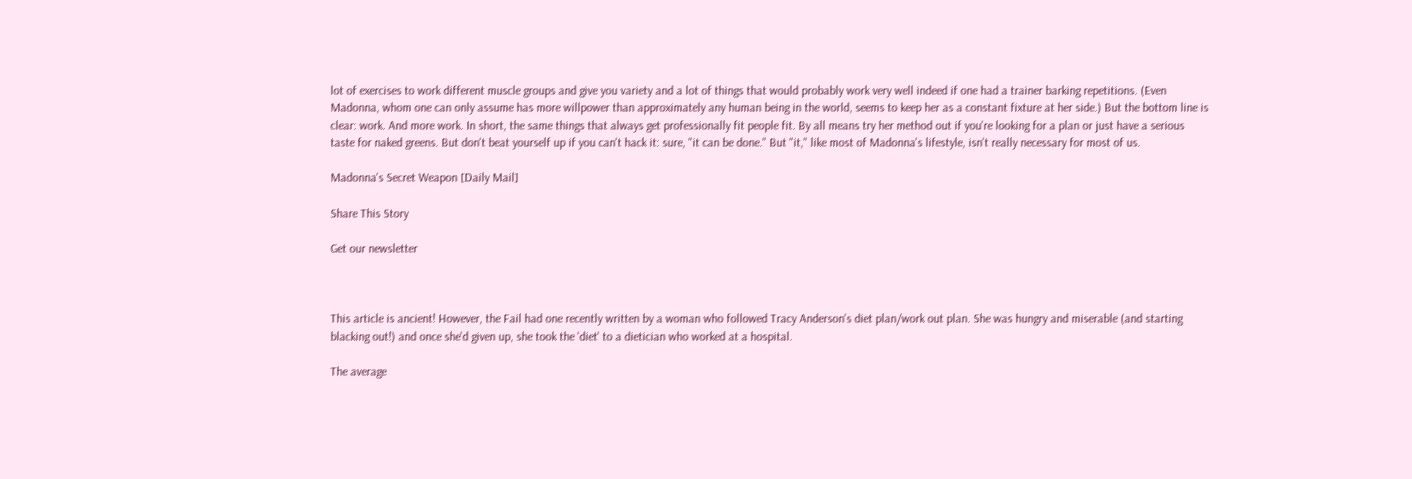lot of exercises to work different muscle groups and give you variety and a lot of things that would probably work very well indeed if one had a trainer barking repetitions. (Even Madonna, whom one can only assume has more willpower than approximately any human being in the world, seems to keep her as a constant fixture at her side.) But the bottom line is clear: work. And more work. In short, the same things that always get professionally fit people fit. By all means try her method out if you're looking for a plan or just have a serious taste for naked greens. But don't beat yourself up if you can't hack it: sure, "it can be done." But "it," like most of Madonna's lifestyle, isn't really necessary for most of us.

Madonna's Secret Weapon [Daily Mail]

Share This Story

Get our newsletter



This article is ancient! However, the Fail had one recently written by a woman who followed Tracy Anderson's diet plan/work out plan. She was hungry and miserable (and starting blacking out!) and once she'd given up, she took the 'diet' to a dietician who worked at a hospital.

The average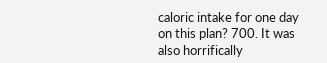caloric intake for one day on this plan? 700. It was also horrifically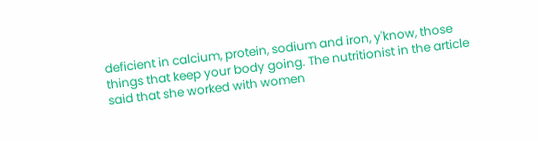deficient in calcium, protein, sodium and iron, y'know, those things that keep your body going. The nutritionist in the article said that she worked with women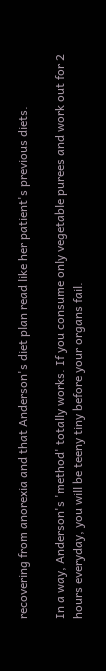recovering from anorexia and that Anderson's diet plan read like her patient's previous diets.

In a way, Anderson's 'method' totally works. If you consume only vegetable purees and work out for 2 hours everyday, you will be teeny tiny before your organs fail.